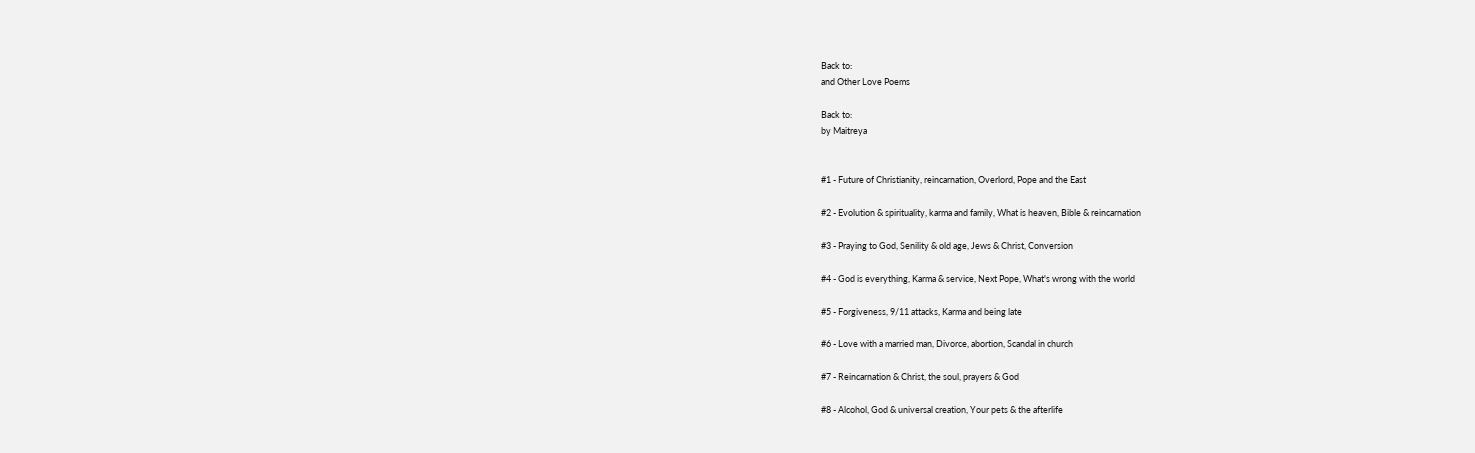Back to:
and Other Love Poems

Back to:
by Maitreya


#1 - Future of Christianity, reincarnation, Overlord, Pope and the East

#2 - Evolution & spirituality, karma and family, What is heaven, Bible & reincarnation

#3 - Praying to God, Senility & old age, Jews & Christ, Conversion

#4 - God is everything, Karma & service, Next Pope, What's wrong with the world

#5 - Forgiveness, 9/11 attacks, Karma and being late

#6 - Love with a married man, Divorce, abortion, Scandal in church

#7 - Reincarnation & Christ, the soul, prayers & God

#8 - Alcohol, God & universal creation, Your pets & the afterlife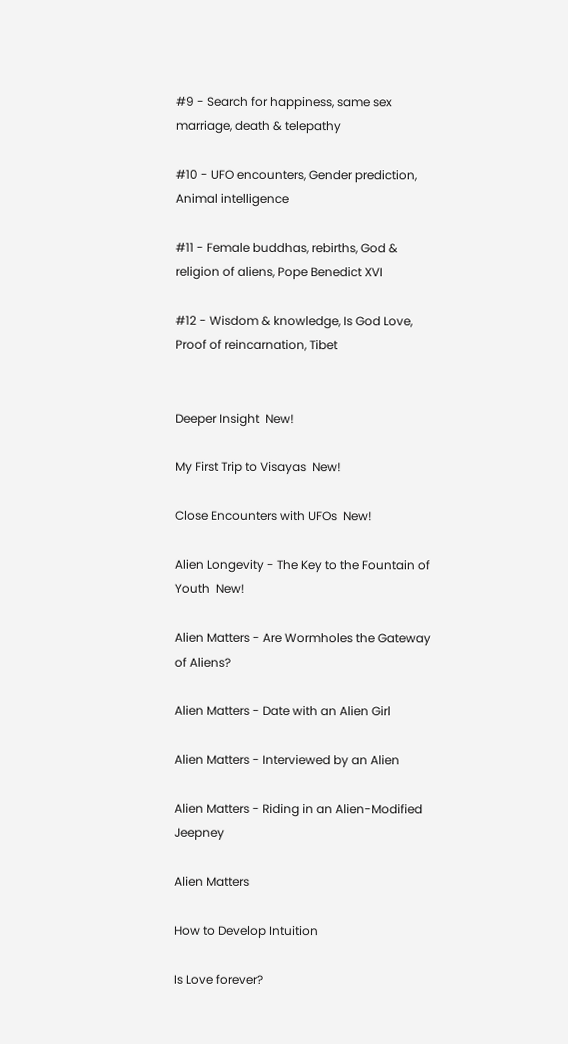#9 - Search for happiness, same sex marriage, death & telepathy

#10 - UFO encounters, Gender prediction, Animal intelligence

#11 - Female buddhas, rebirths, God & religion of aliens, Pope Benedict XVI

#12 - Wisdom & knowledge, Is God Love, Proof of reincarnation, Tibet


Deeper Insight  New!

My First Trip to Visayas  New!

Close Encounters with UFOs  New!

Alien Longevity - The Key to the Fountain of Youth  New!

Alien Matters - Are Wormholes the Gateway of Aliens?

Alien Matters - Date with an Alien Girl

Alien Matters - Interviewed by an Alien

Alien Matters - Riding in an Alien-Modified Jeepney

Alien Matters

How to Develop Intuition

Is Love forever?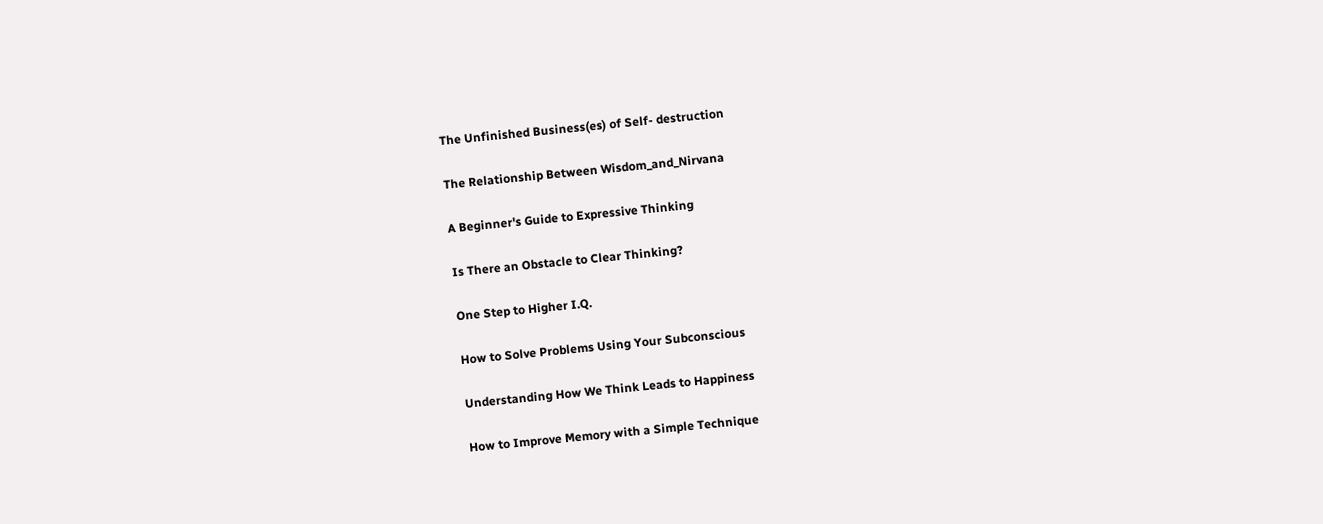The Unfinished Business(es) of Self- destruction

The Relationship Between Wisdom_and_Nirvana

A Beginner's Guide to Expressive Thinking

Is There an Obstacle to Clear Thinking?

One Step to Higher I.Q.

How to Solve Problems Using Your Subconscious

Understanding How We Think Leads to Happiness

How to Improve Memory with a Simple Technique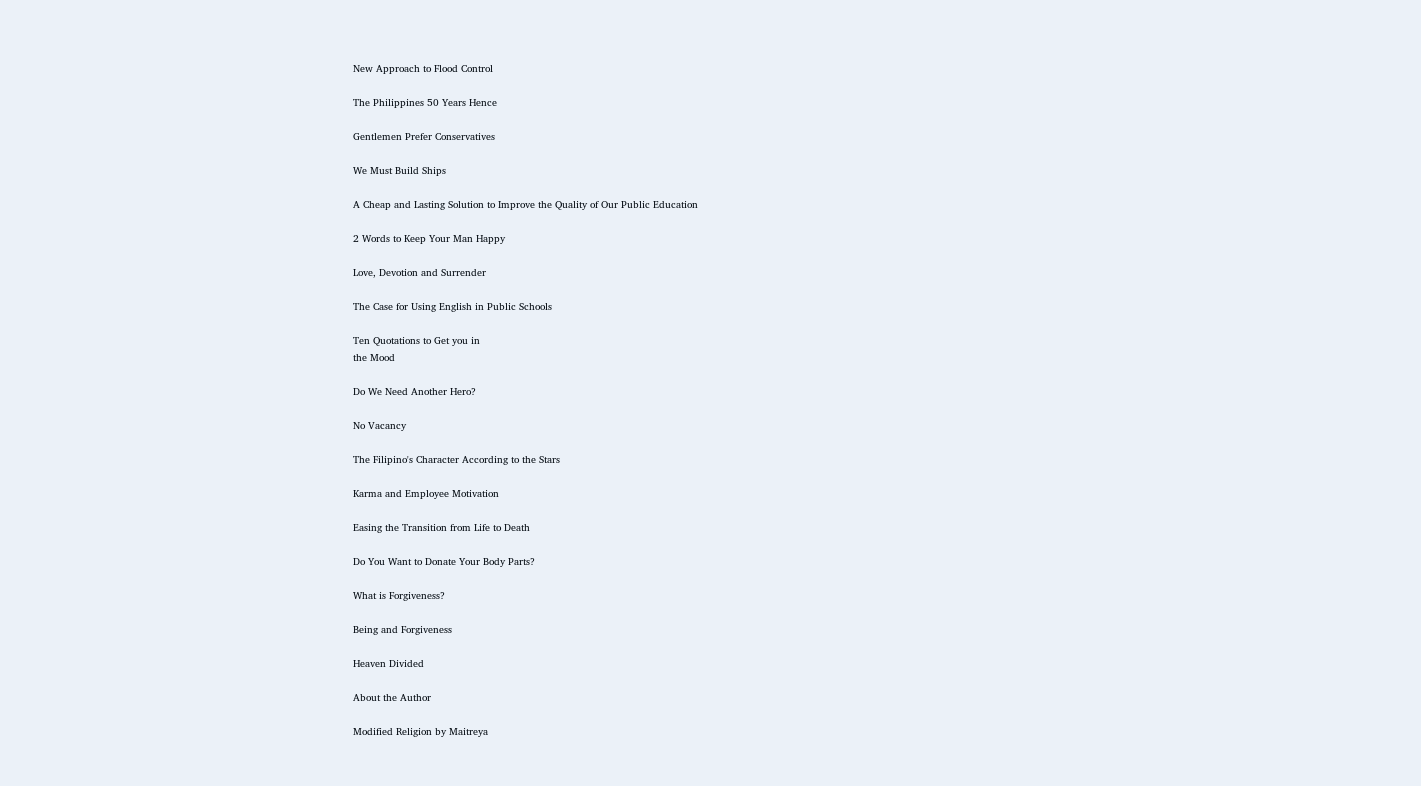New Approach to Flood Control

The Philippines 50 Years Hence

Gentlemen Prefer Conservatives

We Must Build Ships

A Cheap and Lasting Solution to Improve the Quality of Our Public Education

2 Words to Keep Your Man Happy

Love, Devotion and Surrender

The Case for Using English in Public Schools

Ten Quotations to Get you in
the Mood

Do We Need Another Hero?

No Vacancy

The Filipino's Character According to the Stars

Karma and Employee Motivation

Easing the Transition from Life to Death

Do You Want to Donate Your Body Parts?

What is Forgiveness?

Being and Forgiveness

Heaven Divided

About the Author

Modified Religion by Maitreya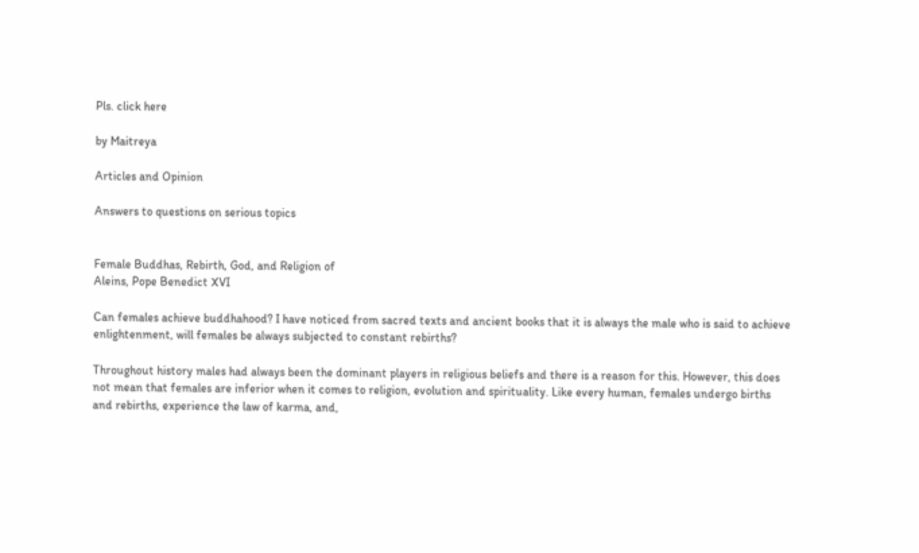Pls. click here

by Maitreya

Articles and Opinion

Answers to questions on serious topics


Female Buddhas, Rebirth, God, and Religion of
Aleins, Pope Benedict XVI

Can females achieve buddhahood? I have noticed from sacred texts and ancient books that it is always the male who is said to achieve enlightenment, will females be always subjected to constant rebirths?

Throughout history males had always been the dominant players in religious beliefs and there is a reason for this. However, this does not mean that females are inferior when it comes to religion, evolution and spirituality. Like every human, females undergo births and rebirths, experience the law of karma, and,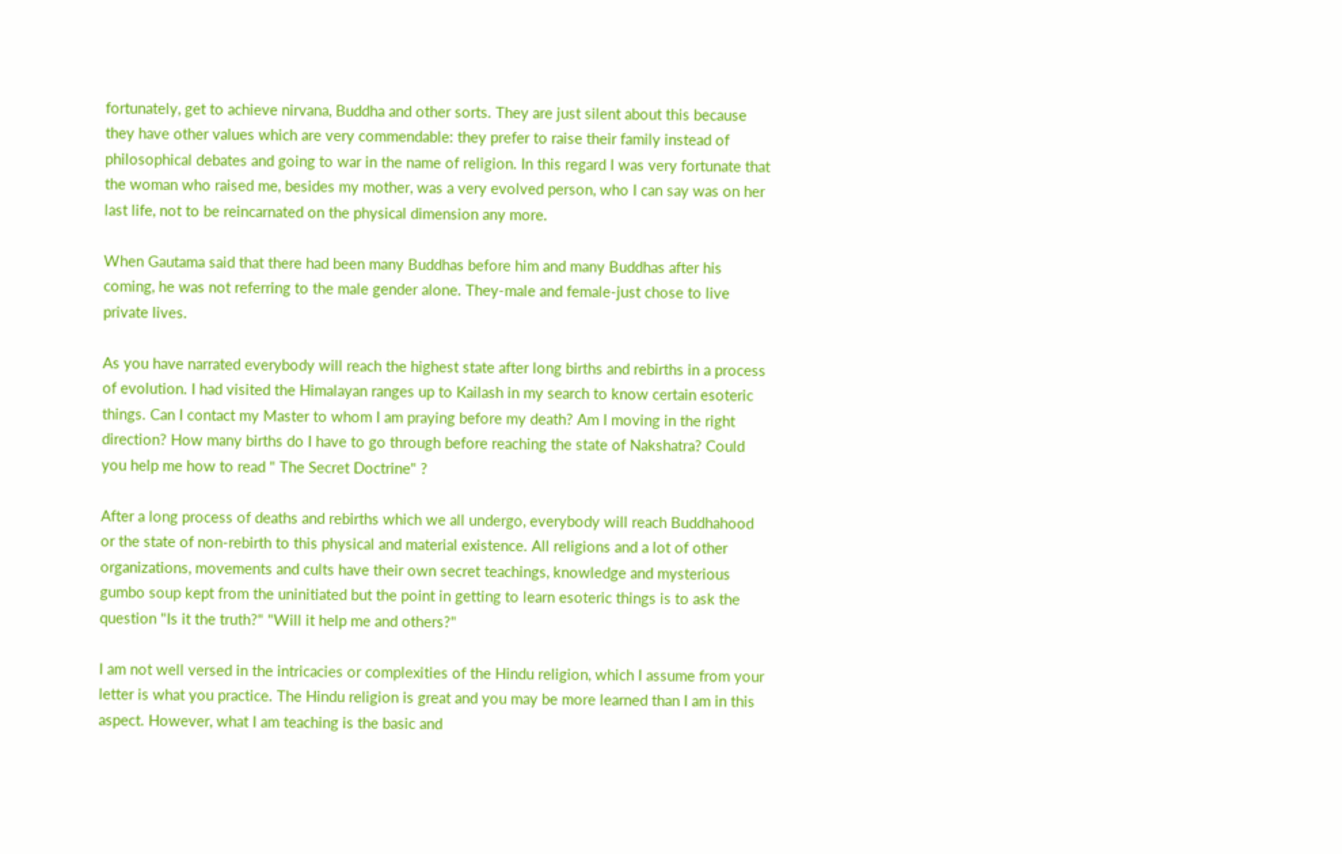fortunately, get to achieve nirvana, Buddha and other sorts. They are just silent about this because they have other values which are very commendable: they prefer to raise their family instead of philosophical debates and going to war in the name of religion. In this regard I was very fortunate that the woman who raised me, besides my mother, was a very evolved person, who I can say was on her last life, not to be reincarnated on the physical dimension any more.

When Gautama said that there had been many Buddhas before him and many Buddhas after his coming, he was not referring to the male gender alone. They-male and female-just chose to live private lives.

As you have narrated everybody will reach the highest state after long births and rebirths in a process of evolution. I had visited the Himalayan ranges up to Kailash in my search to know certain esoteric things. Can I contact my Master to whom I am praying before my death? Am I moving in the right direction? How many births do I have to go through before reaching the state of Nakshatra? Could you help me how to read " The Secret Doctrine" ?

After a long process of deaths and rebirths which we all undergo, everybody will reach Buddhahood or the state of non-rebirth to this physical and material existence. All religions and a lot of other organizations, movements and cults have their own secret teachings, knowledge and mysterious gumbo soup kept from the uninitiated but the point in getting to learn esoteric things is to ask the question "Is it the truth?" "Will it help me and others?"

I am not well versed in the intricacies or complexities of the Hindu religion, which I assume from your letter is what you practice. The Hindu religion is great and you may be more learned than I am in this aspect. However, what I am teaching is the basic and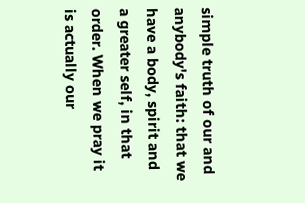simple truth of our and anybody's faith: that we have a body, spirit and a greater self, in that order. When we pray it is actually our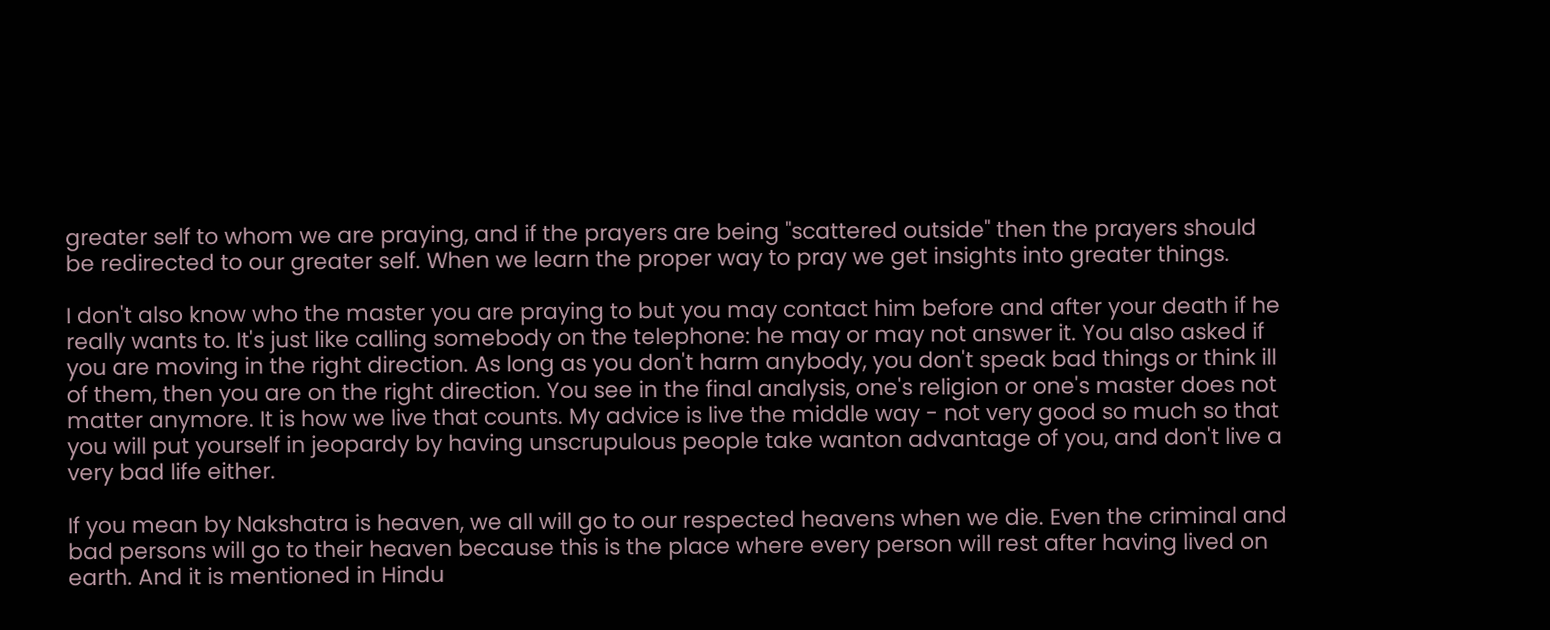greater self to whom we are praying, and if the prayers are being "scattered outside" then the prayers should be redirected to our greater self. When we learn the proper way to pray we get insights into greater things.

I don't also know who the master you are praying to but you may contact him before and after your death if he really wants to. It's just like calling somebody on the telephone: he may or may not answer it. You also asked if you are moving in the right direction. As long as you don't harm anybody, you don't speak bad things or think ill of them, then you are on the right direction. You see in the final analysis, one's religion or one's master does not matter anymore. It is how we live that counts. My advice is live the middle way - not very good so much so that you will put yourself in jeopardy by having unscrupulous people take wanton advantage of you, and don't live a very bad life either.

If you mean by Nakshatra is heaven, we all will go to our respected heavens when we die. Even the criminal and bad persons will go to their heaven because this is the place where every person will rest after having lived on earth. And it is mentioned in Hindu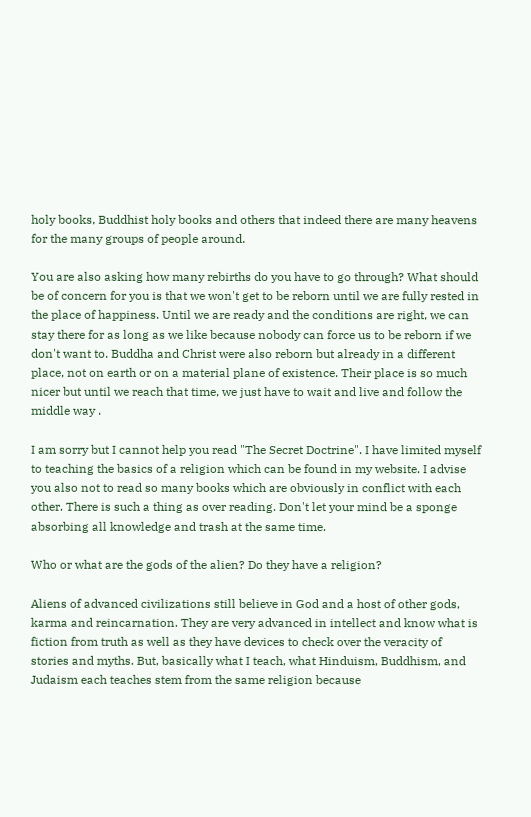holy books, Buddhist holy books and others that indeed there are many heavens for the many groups of people around.

You are also asking how many rebirths do you have to go through? What should be of concern for you is that we won't get to be reborn until we are fully rested in the place of happiness. Until we are ready and the conditions are right, we can stay there for as long as we like because nobody can force us to be reborn if we don't want to. Buddha and Christ were also reborn but already in a different place, not on earth or on a material plane of existence. Their place is so much nicer but until we reach that time, we just have to wait and live and follow the middle way .

I am sorry but I cannot help you read "The Secret Doctrine". I have limited myself to teaching the basics of a religion which can be found in my website. I advise you also not to read so many books which are obviously in conflict with each other. There is such a thing as over reading. Don't let your mind be a sponge absorbing all knowledge and trash at the same time.

Who or what are the gods of the alien? Do they have a religion?

Aliens of advanced civilizations still believe in God and a host of other gods, karma and reincarnation. They are very advanced in intellect and know what is fiction from truth as well as they have devices to check over the veracity of stories and myths. But, basically what I teach, what Hinduism, Buddhism, and Judaism each teaches stem from the same religion because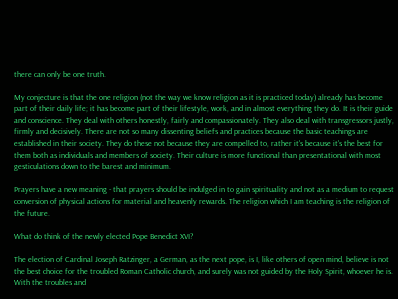there can only be one truth.

My conjecture is that the one religion (not the way we know religion as it is practiced today) already has become part of their daily life; it has become part of their lifestyle, work, and in almost everything they do. It is their guide and conscience. They deal with others honestly, fairly and compassionately. They also deal with transgressors justly, firmly and decisively. There are not so many dissenting beliefs and practices because the basic teachings are established in their society. They do these not because they are compelled to, rather it's because it's the best for them both as individuals and members of society. Their culture is more functional than presentational with most gesticulations down to the barest and minimum.

Prayers have a new meaning - that prayers should be indulged in to gain spirituality and not as a medium to request conversion of physical actions for material and heavenly rewards. The religion which I am teaching is the religion of the future.

What do think of the newly elected Pope Benedict XVI?

The election of Cardinal Joseph Ratzinger, a German, as the next pope, is I, like others of open mind, believe is not the best choice for the troubled Roman Catholic church, and surely was not guided by the Holy Spirit, whoever he is. With the troubles and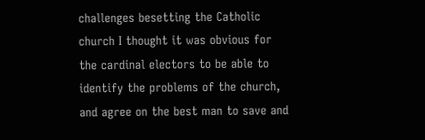challenges besetting the Catholic church I thought it was obvious for the cardinal electors to be able to identify the problems of the church, and agree on the best man to save and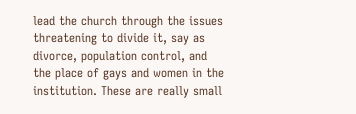lead the church through the issues threatening to divide it, say as divorce, population control, and the place of gays and women in the institution. These are really small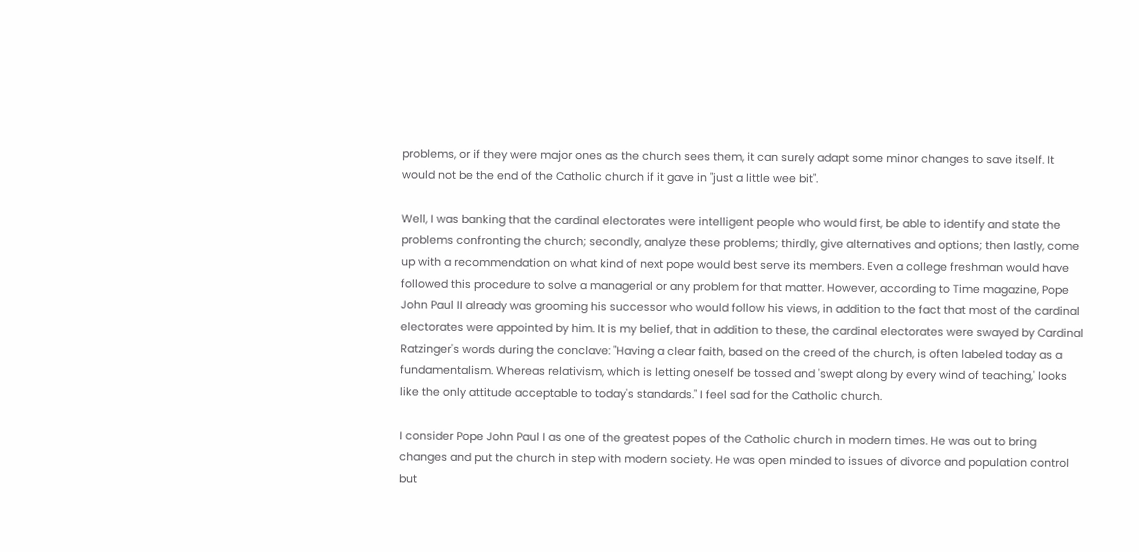problems, or if they were major ones as the church sees them, it can surely adapt some minor changes to save itself. It would not be the end of the Catholic church if it gave in "just a little wee bit".

Well, I was banking that the cardinal electorates were intelligent people who would first, be able to identify and state the problems confronting the church; secondly, analyze these problems; thirdly, give alternatives and options; then lastly, come up with a recommendation on what kind of next pope would best serve its members. Even a college freshman would have followed this procedure to solve a managerial or any problem for that matter. However, according to Time magazine, Pope John Paul II already was grooming his successor who would follow his views, in addition to the fact that most of the cardinal electorates were appointed by him. It is my belief, that in addition to these, the cardinal electorates were swayed by Cardinal Ratzinger's words during the conclave: "Having a clear faith, based on the creed of the church, is often labeled today as a fundamentalism. Whereas relativism, which is letting oneself be tossed and 'swept along by every wind of teaching,' looks like the only attitude acceptable to today's standards." I feel sad for the Catholic church.

I consider Pope John Paul I as one of the greatest popes of the Catholic church in modern times. He was out to bring changes and put the church in step with modern society. He was open minded to issues of divorce and population control but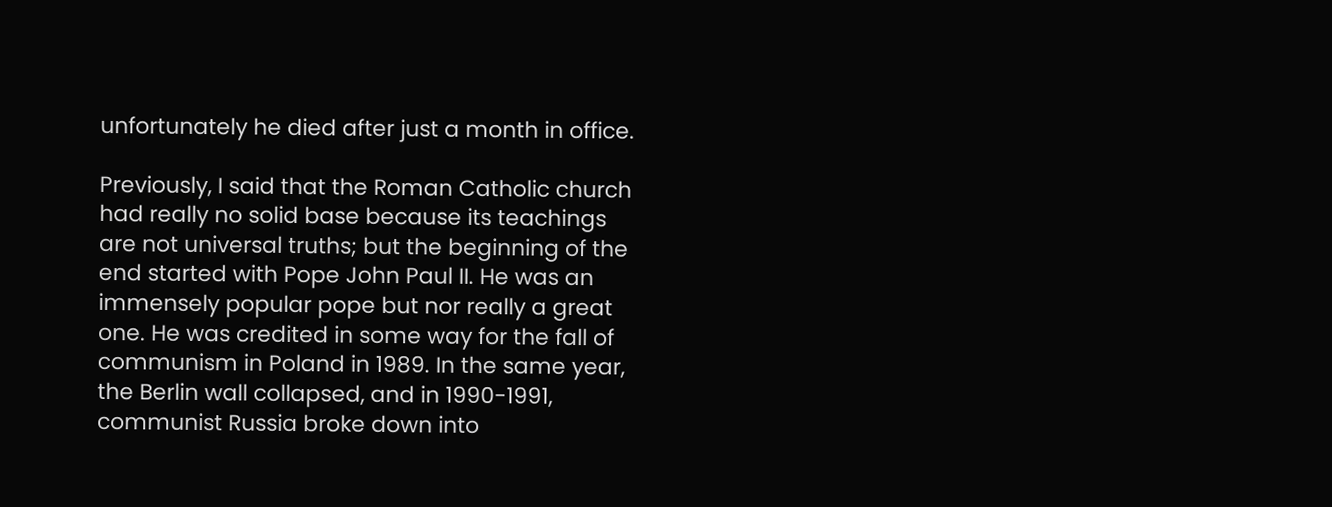unfortunately he died after just a month in office.

Previously, I said that the Roman Catholic church had really no solid base because its teachings are not universal truths; but the beginning of the end started with Pope John Paul II. He was an immensely popular pope but nor really a great one. He was credited in some way for the fall of communism in Poland in 1989. In the same year, the Berlin wall collapsed, and in 1990-1991, communist Russia broke down into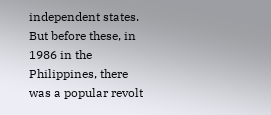independent states. But before these, in 1986 in the Philippines, there was a popular revolt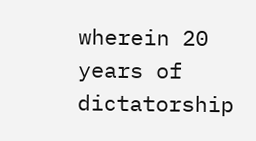wherein 20 years of dictatorship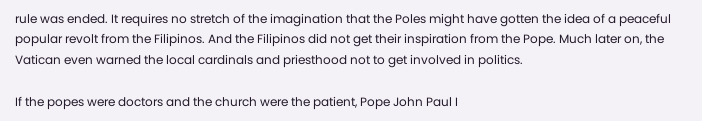rule was ended. It requires no stretch of the imagination that the Poles might have gotten the idea of a peaceful popular revolt from the Filipinos. And the Filipinos did not get their inspiration from the Pope. Much later on, the Vatican even warned the local cardinals and priesthood not to get involved in politics.

If the popes were doctors and the church were the patient, Pope John Paul I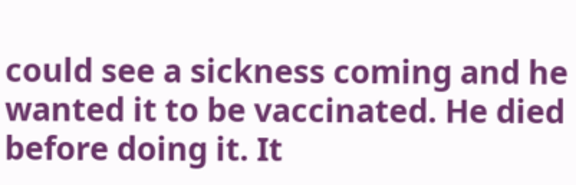could see a sickness coming and he wanted it to be vaccinated. He died before doing it. It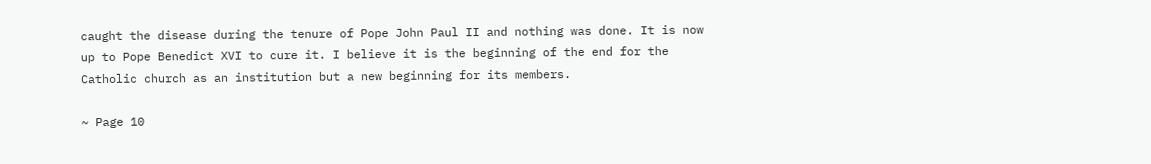caught the disease during the tenure of Pope John Paul II and nothing was done. It is now up to Pope Benedict XVI to cure it. I believe it is the beginning of the end for the Catholic church as an institution but a new beginning for its members.

~ Page 10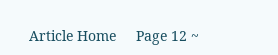Article Home     Page 12 ~